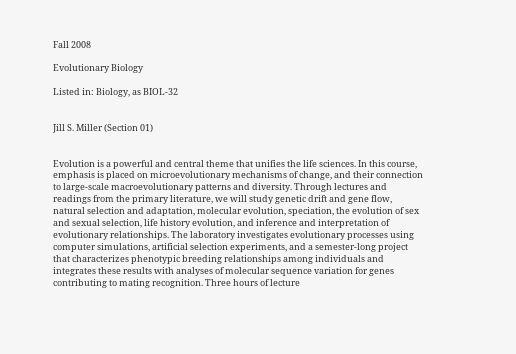Fall 2008

Evolutionary Biology

Listed in: Biology, as BIOL-32


Jill S. Miller (Section 01)


Evolution is a powerful and central theme that unifies the life sciences. In this course, emphasis is placed on microevolutionary mechanisms of change, and their connection to large-scale macroevolutionary patterns and diversity. Through lectures and readings from the primary literature, we will study genetic drift and gene flow, natural selection and adaptation, molecular evolution, speciation, the evolution of sex and sexual selection, life history evolution, and inference and interpretation of evolutionary relationships. The laboratory investigates evolutionary processes using computer simulations, artificial selection experiments, and a semester-long project that characterizes phenotypic breeding relationships among individuals and integrates these results with analyses of molecular sequence variation for genes contributing to mating recognition. Three hours of lecture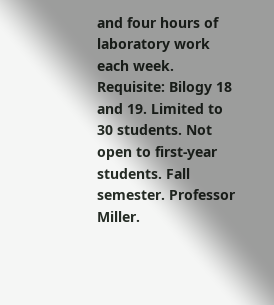and four hours of laboratory work each week. Requisite: Bilogy 18 and 19. Limited to 30 students. Not open to first-year students. Fall semester. Professor Miller.